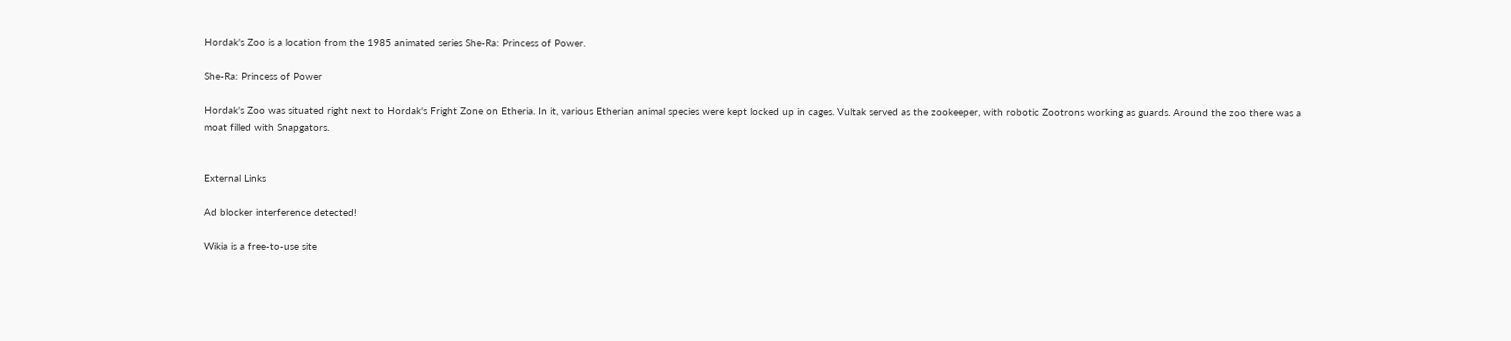Hordak's Zoo is a location from the 1985 animated series She-Ra: Princess of Power.

She-Ra: Princess of Power

Hordak's Zoo was situated right next to Hordak's Fright Zone on Etheria. In it, various Etherian animal species were kept locked up in cages. Vultak served as the zookeeper, with robotic Zootrons working as guards. Around the zoo there was a moat filled with Snapgators.


External Links

Ad blocker interference detected!

Wikia is a free-to-use site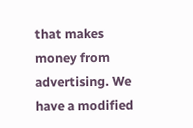that makes money from advertising. We have a modified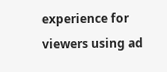experience for viewers using ad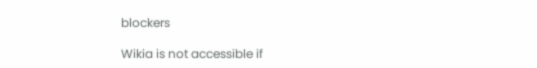blockers

Wikia is not accessible if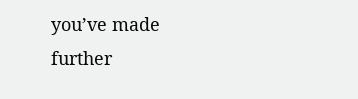you’ve made further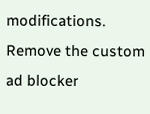modifications. Remove the custom ad blocker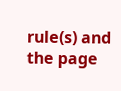rule(s) and the page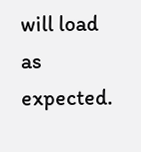will load as expected.